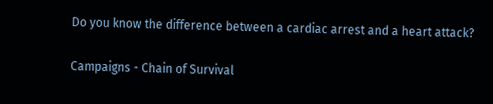Do you know the difference between a cardiac arrest and a heart attack?

Campaigns - Chain of Survival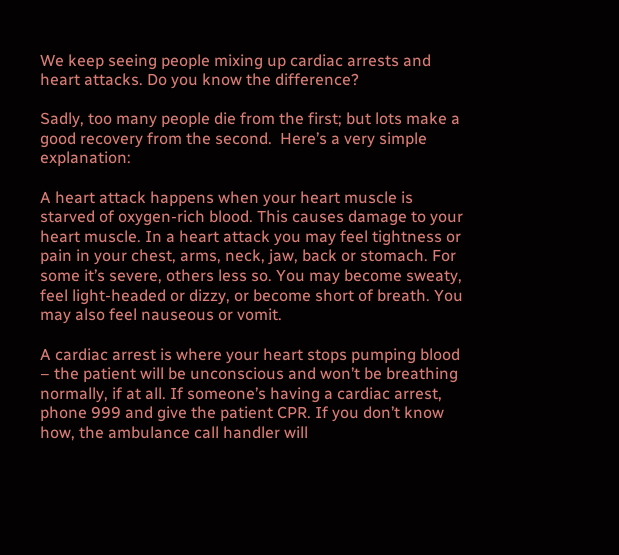We keep seeing people mixing up cardiac arrests and heart attacks. Do you know the difference?

Sadly, too many people die from the first; but lots make a good recovery from the second.  Here’s a very simple explanation:

A heart attack happens when your heart muscle is starved of oxygen-rich blood. This causes damage to your heart muscle. In a heart attack you may feel tightness or pain in your chest, arms, neck, jaw, back or stomach. For some it’s severe, others less so. You may become sweaty, feel light-headed or dizzy, or become short of breath. You may also feel nauseous or vomit.

A cardiac arrest is where your heart stops pumping blood – the patient will be unconscious and won’t be breathing normally, if at all. If someone’s having a cardiac arrest, phone 999 and give the patient CPR. If you don’t know how, the ambulance call handler will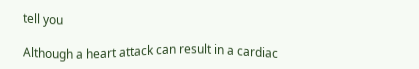tell you

Although a heart attack can result in a cardiac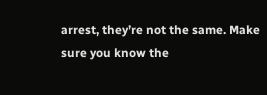arrest, they’re not the same. Make sure you know the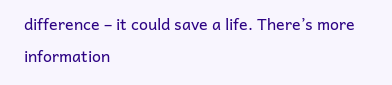difference – it could save a life. There’s more information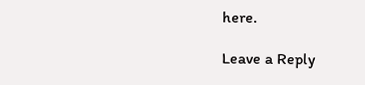here.

Leave a Reply